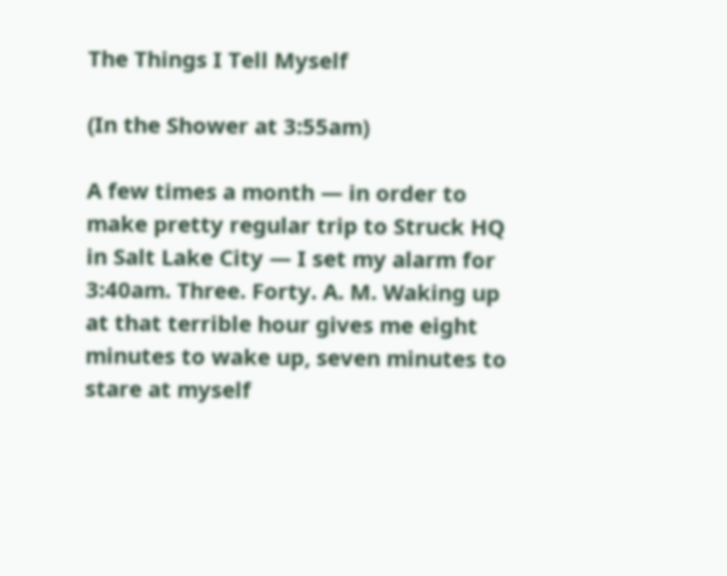The Things I Tell Myself

(In the Shower at 3:55am)

A few times a month — in order to make pretty regular trip to Struck HQ in Salt Lake City — I set my alarm for 3:40am. Three. Forty. A. M. Waking up at that terrible hour gives me eight minutes to wake up, seven minutes to stare at myself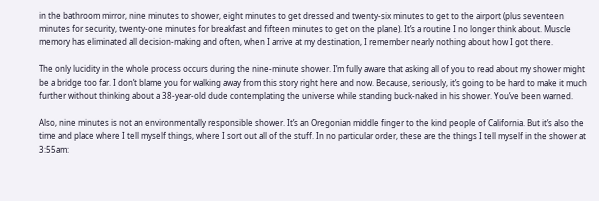in the bathroom mirror, nine minutes to shower, eight minutes to get dressed and twenty-six minutes to get to the airport (plus seventeen minutes for security, twenty-one minutes for breakfast and fifteen minutes to get on the plane). It’s a routine I no longer think about. Muscle memory has eliminated all decision-making and often, when I arrive at my destination, I remember nearly nothing about how I got there.

The only lucidity in the whole process occurs during the nine-minute shower. I’m fully aware that asking all of you to read about my shower might be a bridge too far. I don’t blame you for walking away from this story right here and now. Because, seriously, it’s going to be hard to make it much further without thinking about a 38-year-old dude contemplating the universe while standing buck-naked in his shower. You’ve been warned.

Also, nine minutes is not an environmentally responsible shower. It’s an Oregonian middle finger to the kind people of California. But it’s also the time and place where I tell myself things, where I sort out all of the stuff. In no particular order, these are the things I tell myself in the shower at 3:55am: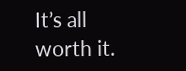It’s all worth it.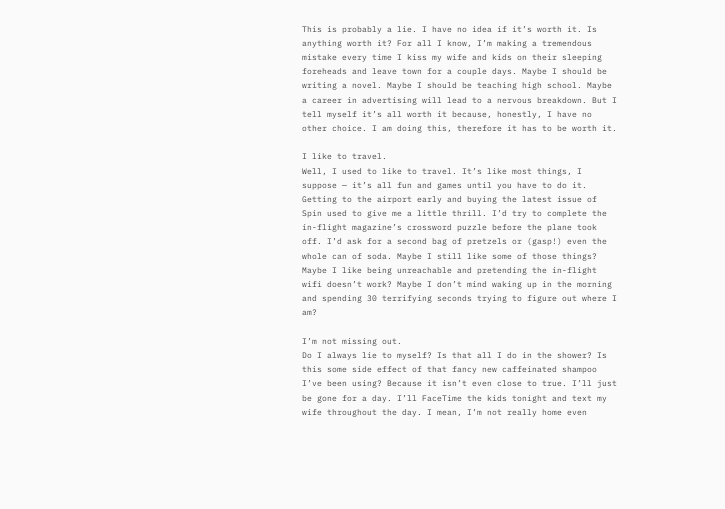This is probably a lie. I have no idea if it’s worth it. Is anything worth it? For all I know, I’m making a tremendous mistake every time I kiss my wife and kids on their sleeping foreheads and leave town for a couple days. Maybe I should be writing a novel. Maybe I should be teaching high school. Maybe a career in advertising will lead to a nervous breakdown. But I tell myself it’s all worth it because, honestly, I have no other choice. I am doing this, therefore it has to be worth it.

I like to travel.
Well, I used to like to travel. It’s like most things, I suppose — it’s all fun and games until you have to do it. Getting to the airport early and buying the latest issue of Spin used to give me a little thrill. I’d try to complete the in-flight magazine’s crossword puzzle before the plane took off. I’d ask for a second bag of pretzels or (gasp!) even the whole can of soda. Maybe I still like some of those things? Maybe I like being unreachable and pretending the in-flight wifi doesn’t work? Maybe I don’t mind waking up in the morning and spending 30 terrifying seconds trying to figure out where I am?

I’m not missing out.
Do I always lie to myself? Is that all I do in the shower? Is this some side effect of that fancy new caffeinated shampoo I’ve been using? Because it isn’t even close to true. I’ll just be gone for a day. I’ll FaceTime the kids tonight and text my wife throughout the day. I mean, I’m not really home even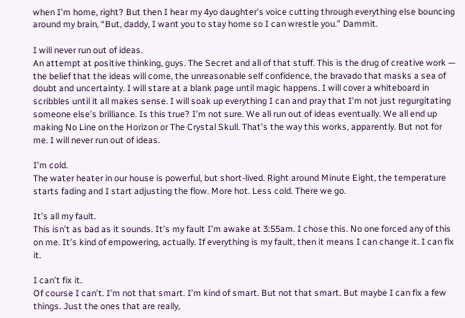when I’m home, right? But then I hear my 4yo daughter’s voice cutting through everything else bouncing around my brain, “But, daddy, I want you to stay home so I can wrestle you.” Dammit.

I will never run out of ideas.
An attempt at positive thinking, guys. The Secret and all of that stuff. This is the drug of creative work — the belief that the ideas will come, the unreasonable self confidence, the bravado that masks a sea of doubt and uncertainty. I will stare at a blank page until magic happens. I will cover a whiteboard in scribbles until it all makes sense. I will soak up everything I can and pray that I’m not just regurgitating someone else’s brilliance. Is this true? I’m not sure. We all run out of ideas eventually. We all end up making No Line on the Horizon or The Crystal Skull. That’s the way this works, apparently. But not for me. I will never run out of ideas.

I’m cold.
The water heater in our house is powerful, but short-lived. Right around Minute Eight, the temperature starts fading and I start adjusting the flow. More hot. Less cold. There we go.

It’s all my fault.
This isn’t as bad as it sounds. It’s my fault I’m awake at 3:55am. I chose this. No one forced any of this on me. It’s kind of empowering, actually. If everything is my fault, then it means I can change it. I can fix it.

I can’t fix it.
Of course I can’t. I’m not that smart. I’m kind of smart. But not that smart. But maybe I can fix a few things. Just the ones that are really,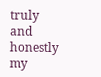truly and honestly my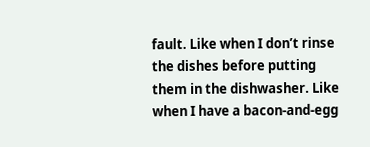fault. Like when I don’t rinse the dishes before putting them in the dishwasher. Like when I have a bacon-and-egg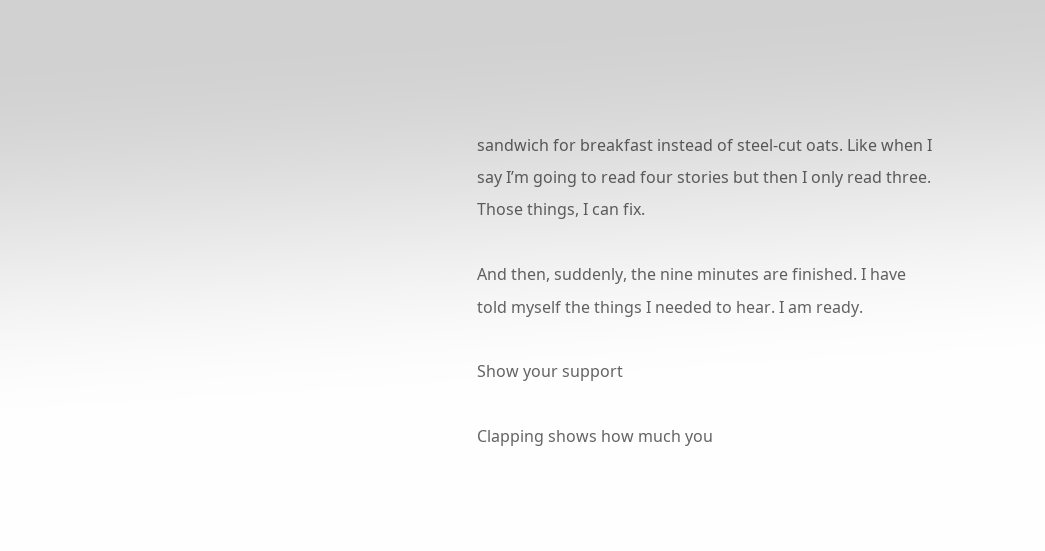sandwich for breakfast instead of steel-cut oats. Like when I say I’m going to read four stories but then I only read three. Those things, I can fix.

And then, suddenly, the nine minutes are finished. I have told myself the things I needed to hear. I am ready.

Show your support

Clapping shows how much you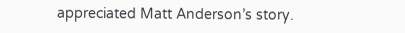appreciated Matt Anderson’s story.